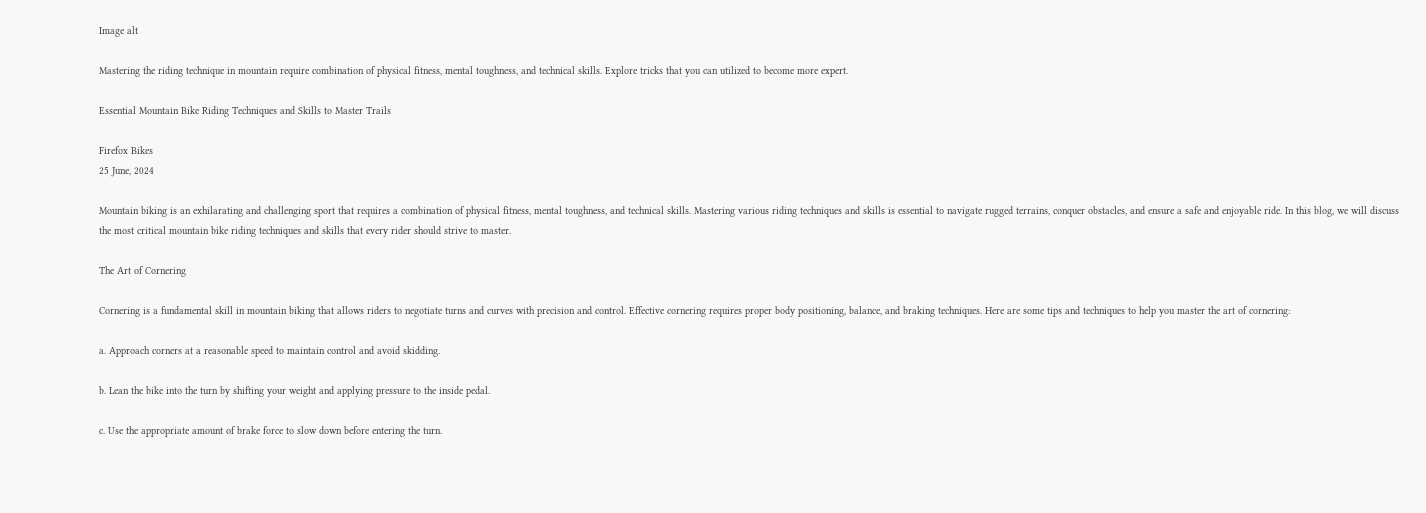Image alt

Mastering the riding technique in mountain require combination of physical fitness, mental toughness, and technical skills. Explore tricks that you can utilized to become more expert.

Essential Mountain Bike Riding Techniques and Skills to Master Trails

Firefox Bikes
25 June, 2024

Mountain biking is an exhilarating and challenging sport that requires a combination of physical fitness, mental toughness, and technical skills. Mastering various riding techniques and skills is essential to navigate rugged terrains, conquer obstacles, and ensure a safe and enjoyable ride. In this blog, we will discuss the most critical mountain bike riding techniques and skills that every rider should strive to master.

The Art of Cornering

Cornering is a fundamental skill in mountain biking that allows riders to negotiate turns and curves with precision and control. Effective cornering requires proper body positioning, balance, and braking techniques. Here are some tips and techniques to help you master the art of cornering:

a. Approach corners at a reasonable speed to maintain control and avoid skidding.

b. Lean the bike into the turn by shifting your weight and applying pressure to the inside pedal.

c. Use the appropriate amount of brake force to slow down before entering the turn.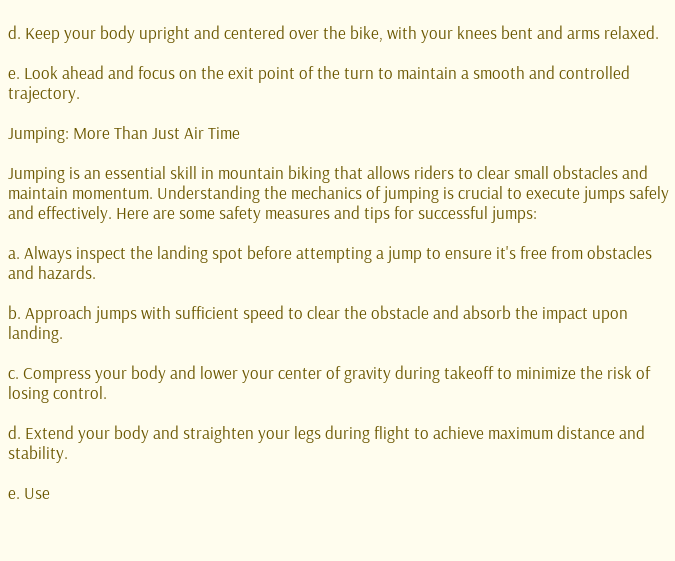d. Keep your body upright and centered over the bike, with your knees bent and arms relaxed.

e. Look ahead and focus on the exit point of the turn to maintain a smooth and controlled trajectory.

Jumping: More Than Just Air Time

Jumping is an essential skill in mountain biking that allows riders to clear small obstacles and maintain momentum. Understanding the mechanics of jumping is crucial to execute jumps safely and effectively. Here are some safety measures and tips for successful jumps:

a. Always inspect the landing spot before attempting a jump to ensure it's free from obstacles and hazards.

b. Approach jumps with sufficient speed to clear the obstacle and absorb the impact upon landing.

c. Compress your body and lower your center of gravity during takeoff to minimize the risk of losing control.

d. Extend your body and straighten your legs during flight to achieve maximum distance and stability.

e. Use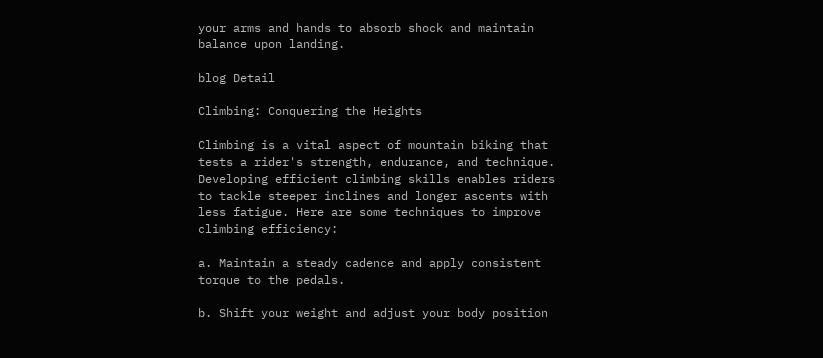your arms and hands to absorb shock and maintain balance upon landing.

blog Detail

Climbing: Conquering the Heights

Climbing is a vital aspect of mountain biking that tests a rider's strength, endurance, and technique. Developing efficient climbing skills enables riders to tackle steeper inclines and longer ascents with less fatigue. Here are some techniques to improve climbing efficiency:

a. Maintain a steady cadence and apply consistent torque to the pedals.

b. Shift your weight and adjust your body position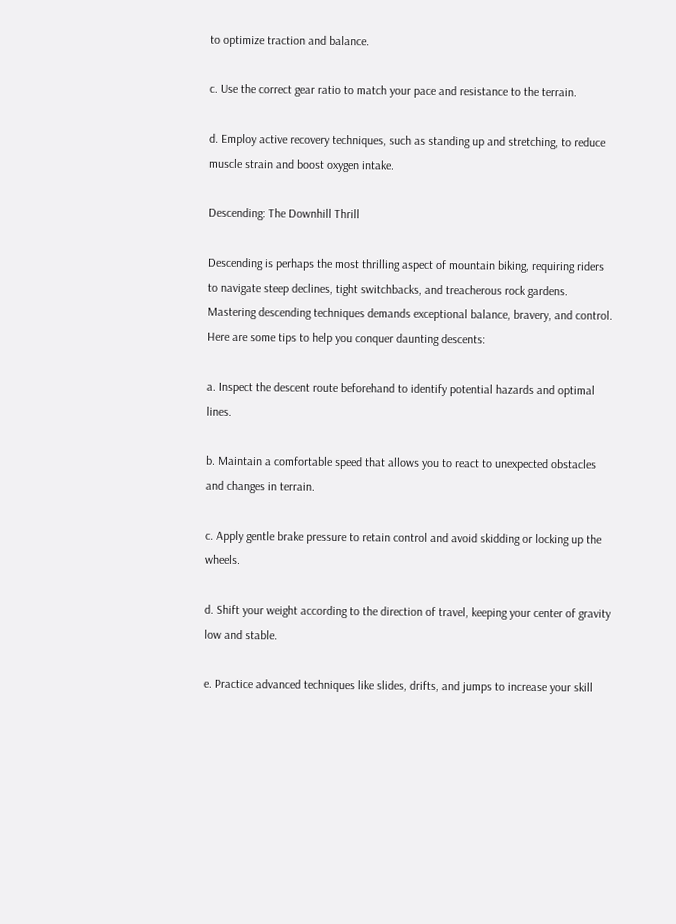to optimize traction and balance.

c. Use the correct gear ratio to match your pace and resistance to the terrain.

d. Employ active recovery techniques, such as standing up and stretching, to reduce muscle strain and boost oxygen intake.

Descending: The Downhill Thrill

Descending is perhaps the most thrilling aspect of mountain biking, requiring riders to navigate steep declines, tight switchbacks, and treacherous rock gardens. Mastering descending techniques demands exceptional balance, bravery, and control. Here are some tips to help you conquer daunting descents:

a. Inspect the descent route beforehand to identify potential hazards and optimal lines.

b. Maintain a comfortable speed that allows you to react to unexpected obstacles and changes in terrain.

c. Apply gentle brake pressure to retain control and avoid skidding or locking up the wheels.

d. Shift your weight according to the direction of travel, keeping your center of gravity low and stable.

e. Practice advanced techniques like slides, drifts, and jumps to increase your skill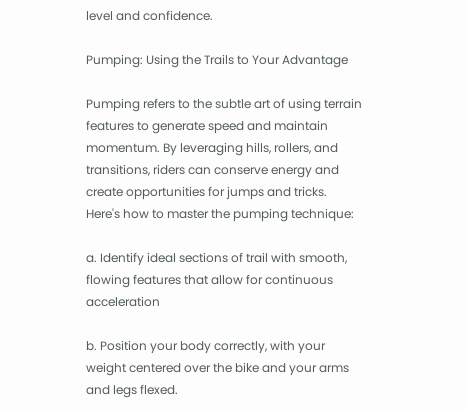level and confidence.

Pumping: Using the Trails to Your Advantage

Pumping refers to the subtle art of using terrain features to generate speed and maintain momentum. By leveraging hills, rollers, and transitions, riders can conserve energy and create opportunities for jumps and tricks. Here's how to master the pumping technique:

a. Identify ideal sections of trail with smooth, flowing features that allow for continuous acceleration

b. Position your body correctly, with your weight centered over the bike and your arms and legs flexed.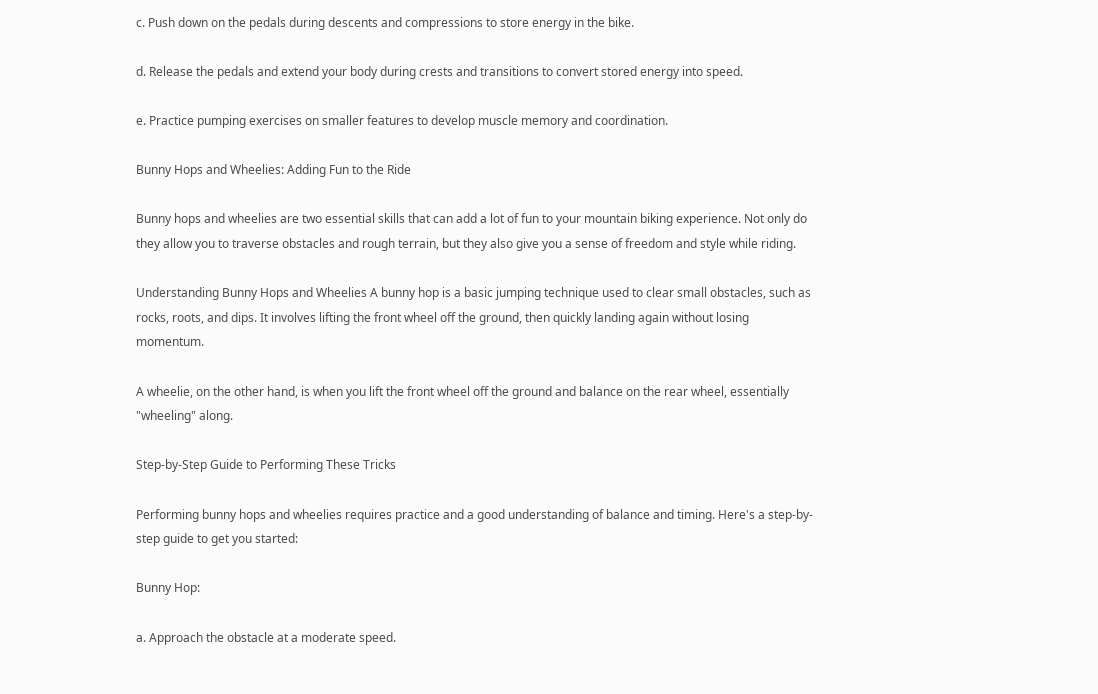c. Push down on the pedals during descents and compressions to store energy in the bike.

d. Release the pedals and extend your body during crests and transitions to convert stored energy into speed.

e. Practice pumping exercises on smaller features to develop muscle memory and coordination.

Bunny Hops and Wheelies: Adding Fun to the Ride

Bunny hops and wheelies are two essential skills that can add a lot of fun to your mountain biking experience. Not only do they allow you to traverse obstacles and rough terrain, but they also give you a sense of freedom and style while riding.

Understanding Bunny Hops and Wheelies A bunny hop is a basic jumping technique used to clear small obstacles, such as rocks, roots, and dips. It involves lifting the front wheel off the ground, then quickly landing again without losing momentum.

A wheelie, on the other hand, is when you lift the front wheel off the ground and balance on the rear wheel, essentially "wheeling" along.

Step-by-Step Guide to Performing These Tricks

Performing bunny hops and wheelies requires practice and a good understanding of balance and timing. Here's a step-by-step guide to get you started:

Bunny Hop:

a. Approach the obstacle at a moderate speed.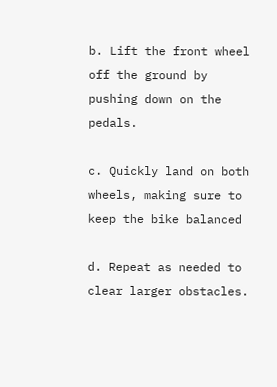b. Lift the front wheel off the ground by pushing down on the pedals.

c. Quickly land on both wheels, making sure to keep the bike balanced

d. Repeat as needed to clear larger obstacles.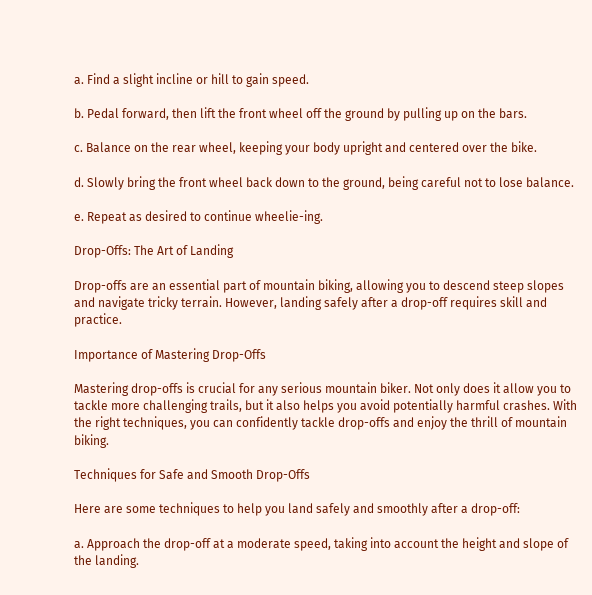a. Find a slight incline or hill to gain speed.

b. Pedal forward, then lift the front wheel off the ground by pulling up on the bars.

c. Balance on the rear wheel, keeping your body upright and centered over the bike.

d. Slowly bring the front wheel back down to the ground, being careful not to lose balance.

e. Repeat as desired to continue wheelie-ing.

Drop-Offs: The Art of Landing

Drop-offs are an essential part of mountain biking, allowing you to descend steep slopes and navigate tricky terrain. However, landing safely after a drop-off requires skill and practice.

Importance of Mastering Drop-Offs

Mastering drop-offs is crucial for any serious mountain biker. Not only does it allow you to tackle more challenging trails, but it also helps you avoid potentially harmful crashes. With the right techniques, you can confidently tackle drop-offs and enjoy the thrill of mountain biking.

Techniques for Safe and Smooth Drop-Offs

Here are some techniques to help you land safely and smoothly after a drop-off:

a. Approach the drop-off at a moderate speed, taking into account the height and slope of the landing.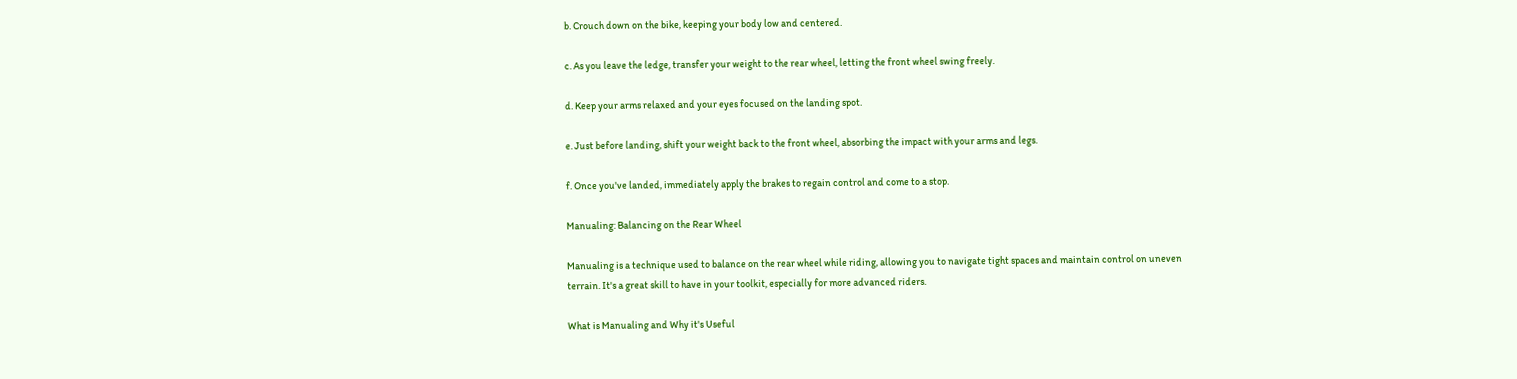b. Crouch down on the bike, keeping your body low and centered.

c. As you leave the ledge, transfer your weight to the rear wheel, letting the front wheel swing freely.

d. Keep your arms relaxed and your eyes focused on the landing spot.

e. Just before landing, shift your weight back to the front wheel, absorbing the impact with your arms and legs.

f. Once you've landed, immediately apply the brakes to regain control and come to a stop.

Manualing: Balancing on the Rear Wheel

Manualing is a technique used to balance on the rear wheel while riding, allowing you to navigate tight spaces and maintain control on uneven terrain. It's a great skill to have in your toolkit, especially for more advanced riders.

What is Manualing and Why it's Useful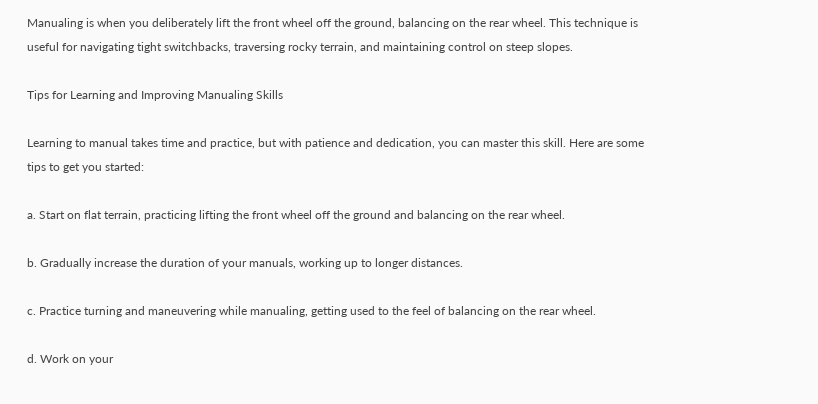Manualing is when you deliberately lift the front wheel off the ground, balancing on the rear wheel. This technique is useful for navigating tight switchbacks, traversing rocky terrain, and maintaining control on steep slopes.

Tips for Learning and Improving Manualing Skills

Learning to manual takes time and practice, but with patience and dedication, you can master this skill. Here are some tips to get you started:

a. Start on flat terrain, practicing lifting the front wheel off the ground and balancing on the rear wheel.

b. Gradually increase the duration of your manuals, working up to longer distances.

c. Practice turning and maneuvering while manualing, getting used to the feel of balancing on the rear wheel.

d. Work on your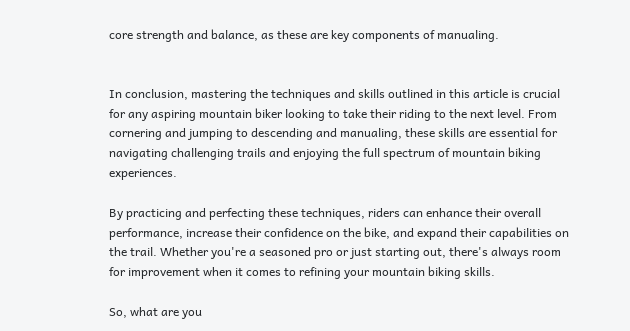core strength and balance, as these are key components of manualing.


In conclusion, mastering the techniques and skills outlined in this article is crucial for any aspiring mountain biker looking to take their riding to the next level. From cornering and jumping to descending and manualing, these skills are essential for navigating challenging trails and enjoying the full spectrum of mountain biking experiences.

By practicing and perfecting these techniques, riders can enhance their overall performance, increase their confidence on the bike, and expand their capabilities on the trail. Whether you're a seasoned pro or just starting out, there's always room for improvement when it comes to refining your mountain biking skills.

So, what are you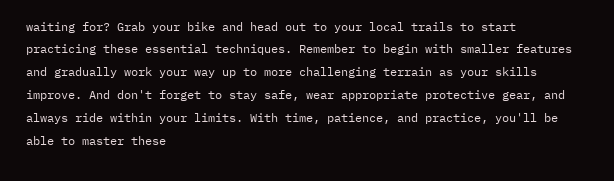waiting for? Grab your bike and head out to your local trails to start practicing these essential techniques. Remember to begin with smaller features and gradually work your way up to more challenging terrain as your skills improve. And don't forget to stay safe, wear appropriate protective gear, and always ride within your limits. With time, patience, and practice, you'll be able to master these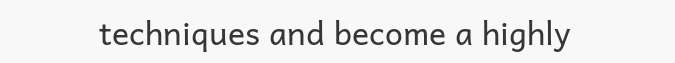techniques and become a highly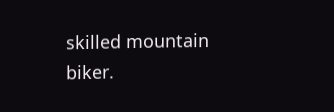skilled mountain biker.